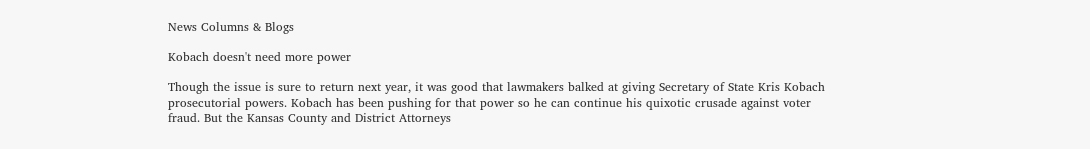News Columns & Blogs

Kobach doesn't need more power

Though the issue is sure to return next year, it was good that lawmakers balked at giving Secretary of State Kris Kobach prosecutorial powers. Kobach has been pushing for that power so he can continue his quixotic crusade against voter fraud. But the Kansas County and District Attorneys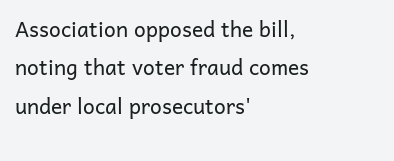Association opposed the bill, noting that voter fraud comes under local prosecutors'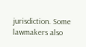jurisdiction. Some lawmakers also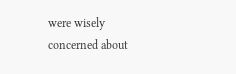were wisely concerned about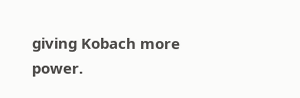giving Kobach more power.